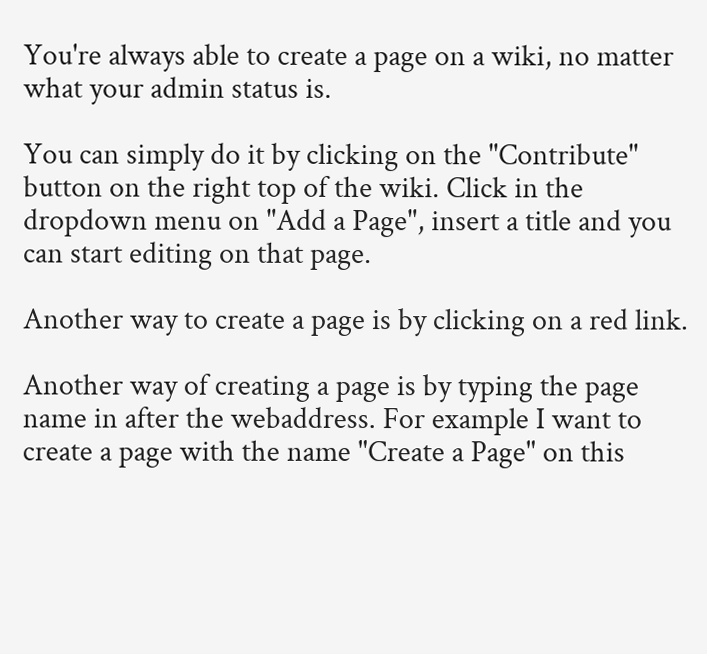You're always able to create a page on a wiki, no matter what your admin status is.

You can simply do it by clicking on the "Contribute" button on the right top of the wiki. Click in the dropdown menu on "Add a Page", insert a title and you can start editing on that page.

Another way to create a page is by clicking on a red link.

Another way of creating a page is by typing the page name in after the webaddress. For example I want to create a page with the name "Create a Page" on this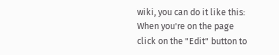wiki, you can do it like this:
When you're on the page click on the "Edit" button to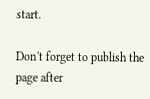start.

Don't forget to publish the page after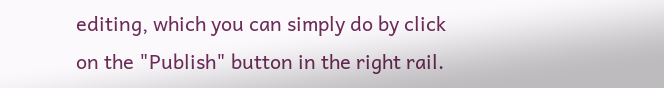editing, which you can simply do by click on the "Publish" button in the right rail.